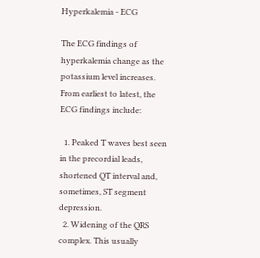Hyperkalemia - ECG

The ECG findings of hyperkalemia change as the potassium level increases. From earliest to latest, the ECG findings include:

  1. Peaked T waves best seen in the precordial leads, shortened QT interval and, sometimes, ST segment depression.
  2. Widening of the QRS complex. This usually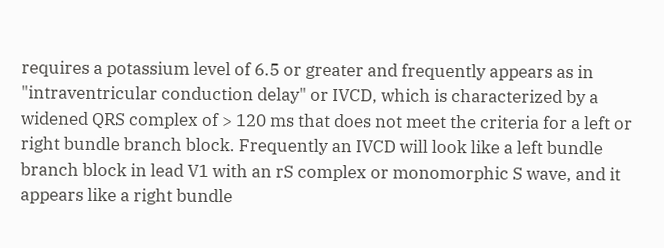requires a potassium level of 6.5 or greater and frequently appears as in "intraventricular conduction delay" or IVCD, which is characterized by a widened QRS complex of > 120 ms that does not meet the criteria for a left or right bundle branch block. Frequently an IVCD will look like a left bundle branch block in lead V1 with an rS complex or monomorphic S wave, and it appears like a right bundle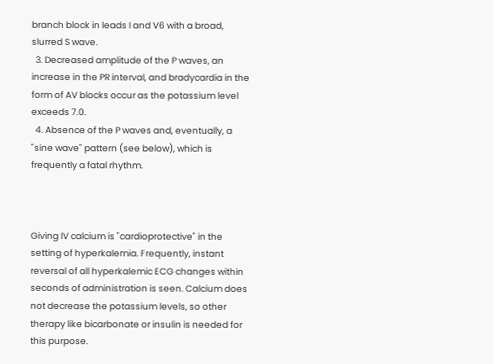branch block in leads I and V6 with a broad, slurred S wave.
  3. Decreased amplitude of the P waves, an increase in the PR interval, and bradycardia in the form of AV blocks occur as the potassium level exceeds 7.0.
  4. Absence of the P waves and, eventually, a "sine wave" pattern (see below), which is frequently a fatal rhythm.



Giving IV calcium is "cardioprotective" in the setting of hyperkalemia. Frequently, instant reversal of all hyperkalemic ECG changes within seconds of administration is seen. Calcium does not decrease the potassium levels, so other therapy like bicarbonate or insulin is needed for this purpose.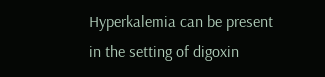Hyperkalemia can be present in the setting of digoxin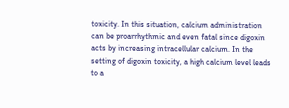toxicity. In this situation, calcium administration can be proarrhythmic and even fatal since digoxin acts by increasing intracellular calcium. In the setting of digoxin toxicity, a high calcium level leads to a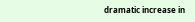dramatic increase in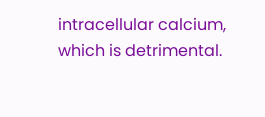intracellular calcium, which is detrimental.